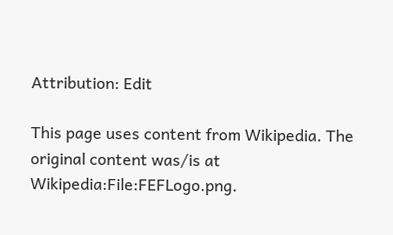Attribution: Edit

This page uses content from Wikipedia. The original content was/is at Wikipedia:File:FEFLogo.png.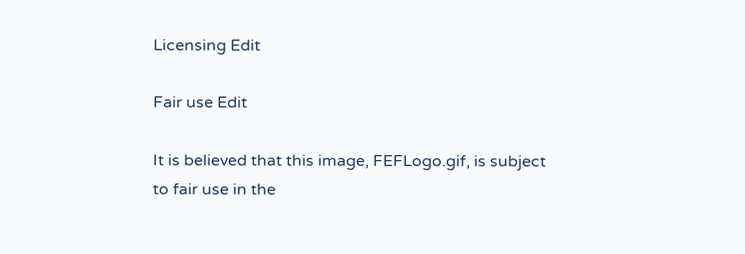Licensing Edit

Fair use Edit

It is believed that this image, FEFLogo.gif, is subject to fair use in the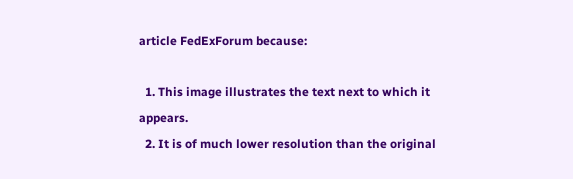article FedExForum because:

  1. This image illustrates the text next to which it appears.
  2. It is of much lower resolution than the original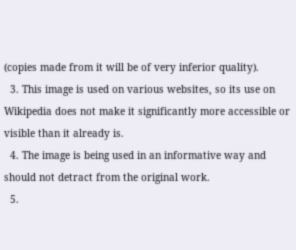(copies made from it will be of very inferior quality).
  3. This image is used on various websites, so its use on Wikipedia does not make it significantly more accessible or visible than it already is.
  4. The image is being used in an informative way and should not detract from the original work.
  5.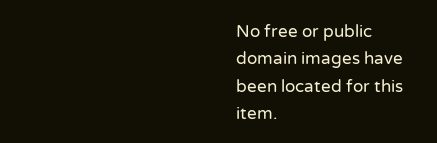No free or public domain images have been located for this item.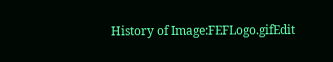History of Image:FEFLogo.gifEdit